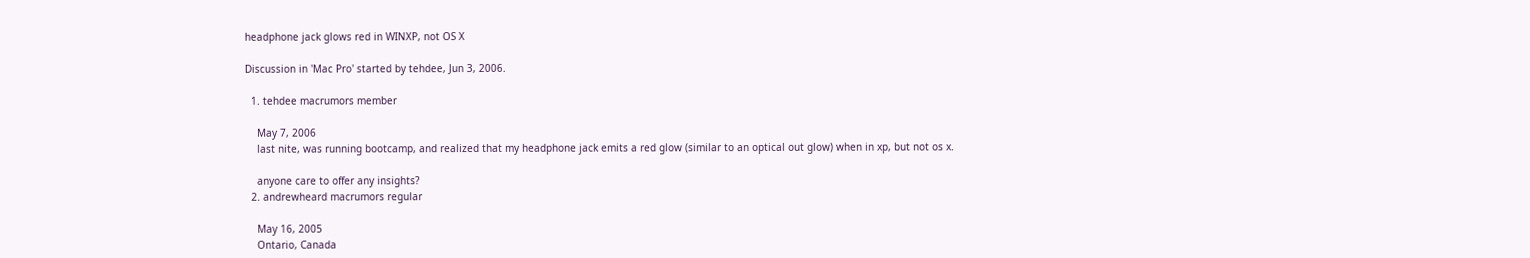headphone jack glows red in WINXP, not OS X

Discussion in 'Mac Pro' started by tehdee, Jun 3, 2006.

  1. tehdee macrumors member

    May 7, 2006
    last nite, was running bootcamp, and realized that my headphone jack emits a red glow (similar to an optical out glow) when in xp, but not os x.

    anyone care to offer any insights?
  2. andrewheard macrumors regular

    May 16, 2005
    Ontario, Canada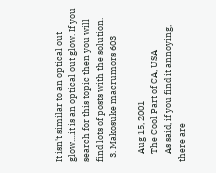It isn't similar to an optical out glow....it is an optical out glow. If you search for this topic then you will find lots of posts with the solution.
  3. Makosuke macrumors 603

    Aug 15, 2001
    The Cool Part of CA, USA
    As said, if you find it annoying, there are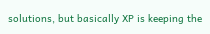solutions, but basically XP is keeping the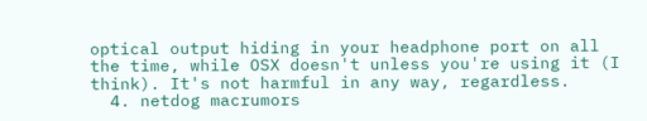optical output hiding in your headphone port on all the time, while OSX doesn't unless you're using it (I think). It's not harmful in any way, regardless.
  4. netdog macrumors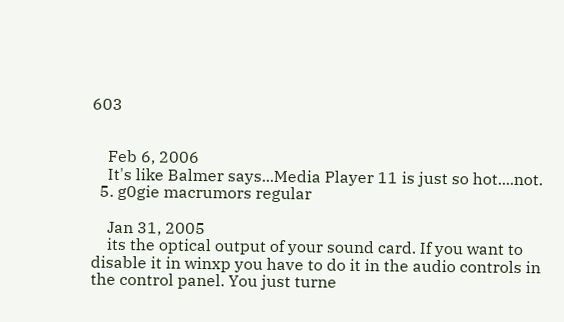603


    Feb 6, 2006
    It's like Balmer says...Media Player 11 is just so hot....not.
  5. g0gie macrumors regular

    Jan 31, 2005
    its the optical output of your sound card. If you want to disable it in winxp you have to do it in the audio controls in the control panel. You just turne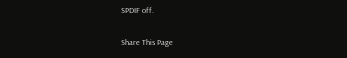SPDIF off.

Share This Page